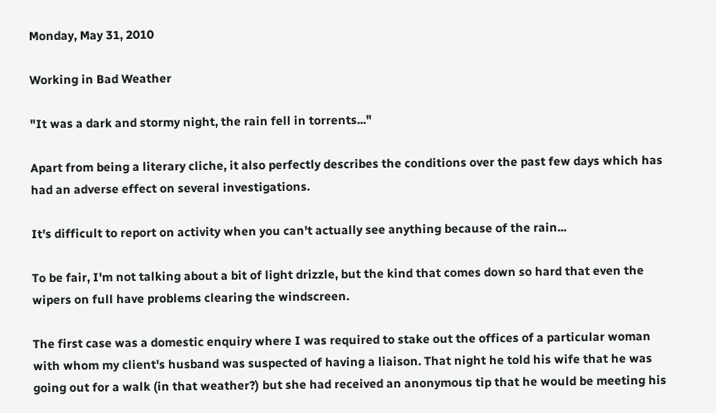Monday, May 31, 2010

Working in Bad Weather

"It was a dark and stormy night, the rain fell in torrents..."

Apart from being a literary cliche, it also perfectly describes the conditions over the past few days which has had an adverse effect on several investigations.

It's difficult to report on activity when you can't actually see anything because of the rain...

To be fair, I'm not talking about a bit of light drizzle, but the kind that comes down so hard that even the wipers on full have problems clearing the windscreen.

The first case was a domestic enquiry where I was required to stake out the offices of a particular woman with whom my client's husband was suspected of having a liaison. That night he told his wife that he was going out for a walk (in that weather?) but she had received an anonymous tip that he would be meeting his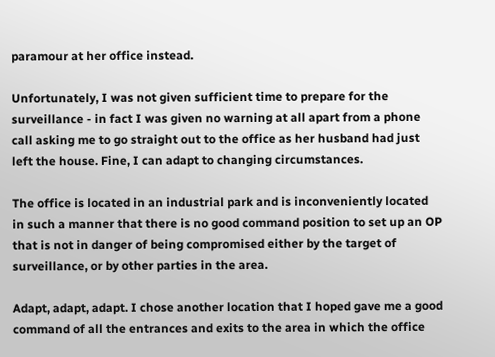paramour at her office instead.

Unfortunately, I was not given sufficient time to prepare for the surveillance - in fact I was given no warning at all apart from a phone call asking me to go straight out to the office as her husband had just left the house. Fine, I can adapt to changing circumstances.

The office is located in an industrial park and is inconveniently located in such a manner that there is no good command position to set up an OP that is not in danger of being compromised either by the target of surveillance, or by other parties in the area.

Adapt, adapt, adapt. I chose another location that I hoped gave me a good command of all the entrances and exits to the area in which the office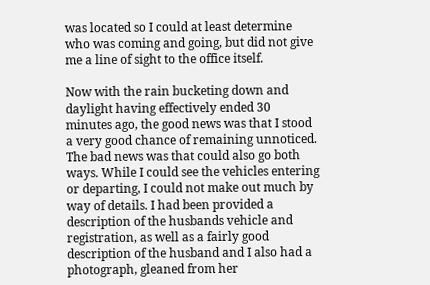was located so I could at least determine who was coming and going, but did not give me a line of sight to the office itself.

Now with the rain bucketing down and daylight having effectively ended 30 minutes ago, the good news was that I stood a very good chance of remaining unnoticed. The bad news was that could also go both ways. While I could see the vehicles entering or departing, I could not make out much by way of details. I had been provided a description of the husbands vehicle and registration, as well as a fairly good description of the husband and I also had a photograph, gleaned from her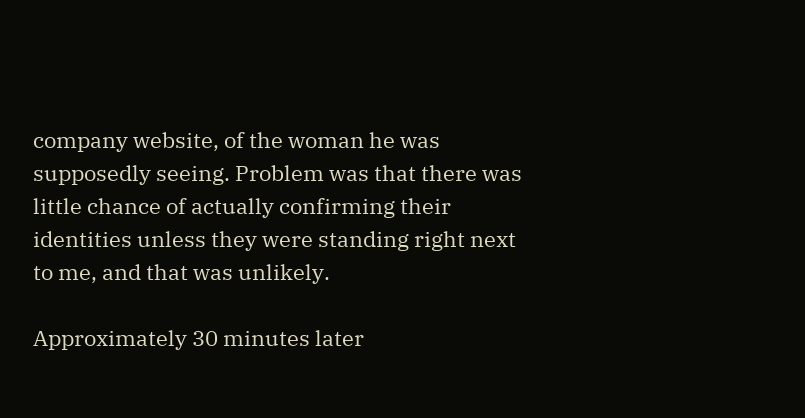company website, of the woman he was supposedly seeing. Problem was that there was little chance of actually confirming their identities unless they were standing right next to me, and that was unlikely.

Approximately 30 minutes later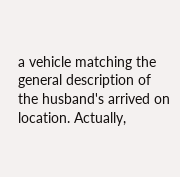a vehicle matching the general description of the husband's arrived on location. Actually,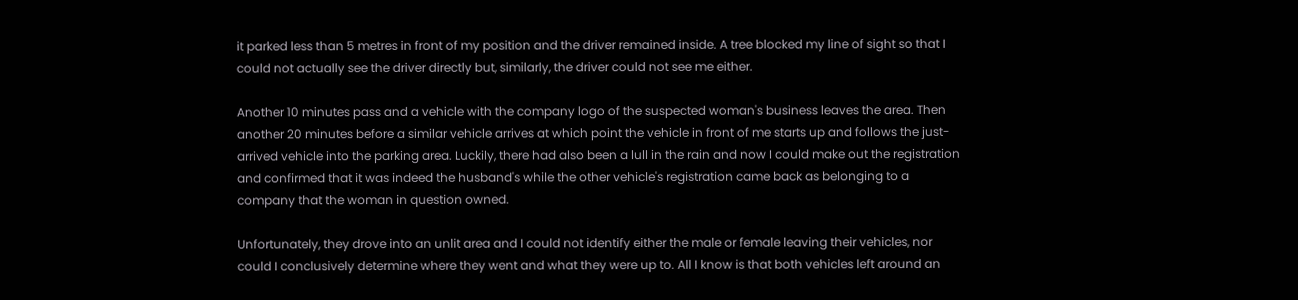it parked less than 5 metres in front of my position and the driver remained inside. A tree blocked my line of sight so that I could not actually see the driver directly but, similarly, the driver could not see me either.

Another 10 minutes pass and a vehicle with the company logo of the suspected woman's business leaves the area. Then another 20 minutes before a similar vehicle arrives at which point the vehicle in front of me starts up and follows the just-arrived vehicle into the parking area. Luckily, there had also been a lull in the rain and now I could make out the registration and confirmed that it was indeed the husband's while the other vehicle's registration came back as belonging to a company that the woman in question owned.

Unfortunately, they drove into an unlit area and I could not identify either the male or female leaving their vehicles, nor could I conclusively determine where they went and what they were up to. All I know is that both vehicles left around an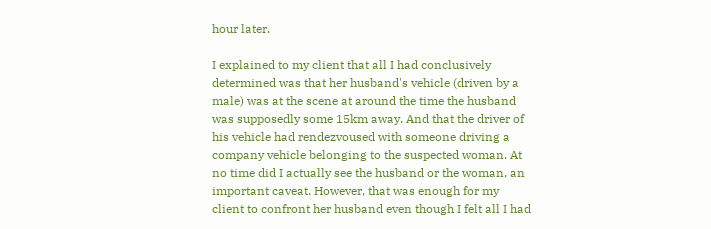hour later.

I explained to my client that all I had conclusively determined was that her husband's vehicle (driven by a male) was at the scene at around the time the husband was supposedly some 15km away. And that the driver of his vehicle had rendezvoused with someone driving a company vehicle belonging to the suspected woman. At no time did I actually see the husband or the woman, an important caveat. However, that was enough for my client to confront her husband even though I felt all I had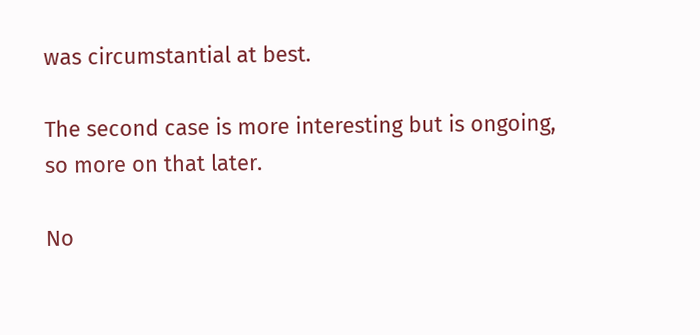was circumstantial at best.

The second case is more interesting but is ongoing, so more on that later.

No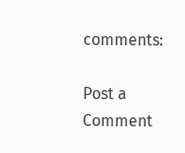comments:

Post a Comment